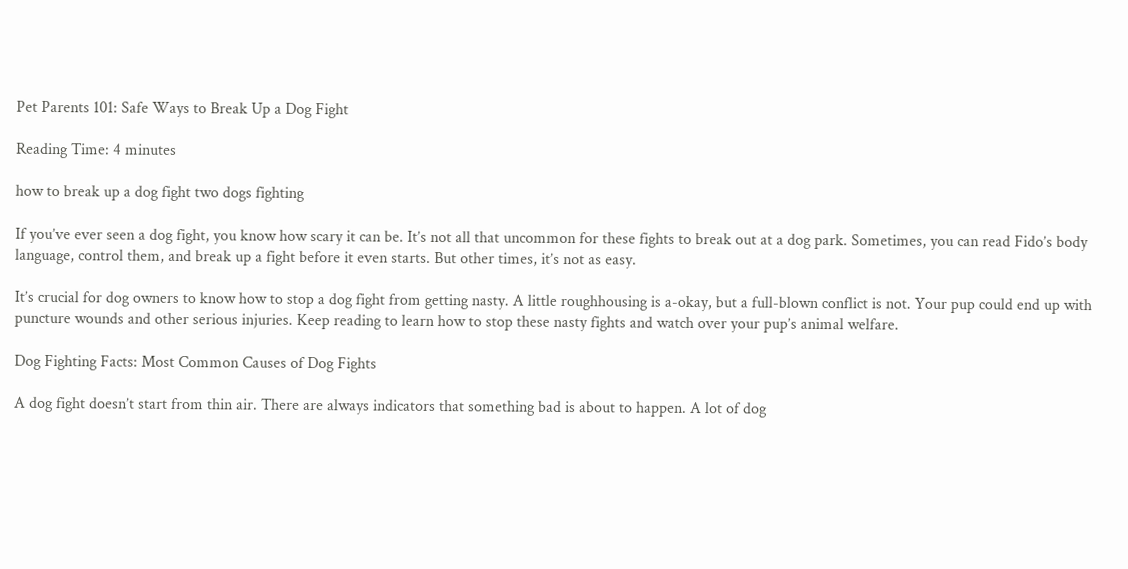Pet Parents 101: Safe Ways to Break Up a Dog Fight

Reading Time: 4 minutes

how to break up a dog fight two dogs fighting

If you’ve ever seen a dog fight, you know how scary it can be. It’s not all that uncommon for these fights to break out at a dog park. Sometimes, you can read Fido’s body language, control them, and break up a fight before it even starts. But other times, it’s not as easy.

It’s crucial for dog owners to know how to stop a dog fight from getting nasty. A little roughhousing is a-okay, but a full-blown conflict is not. Your pup could end up with puncture wounds and other serious injuries. Keep reading to learn how to stop these nasty fights and watch over your pup’s animal welfare.

Dog Fighting Facts: Most Common Causes of Dog Fights

A dog fight doesn’t start from thin air. There are always indicators that something bad is about to happen. A lot of dog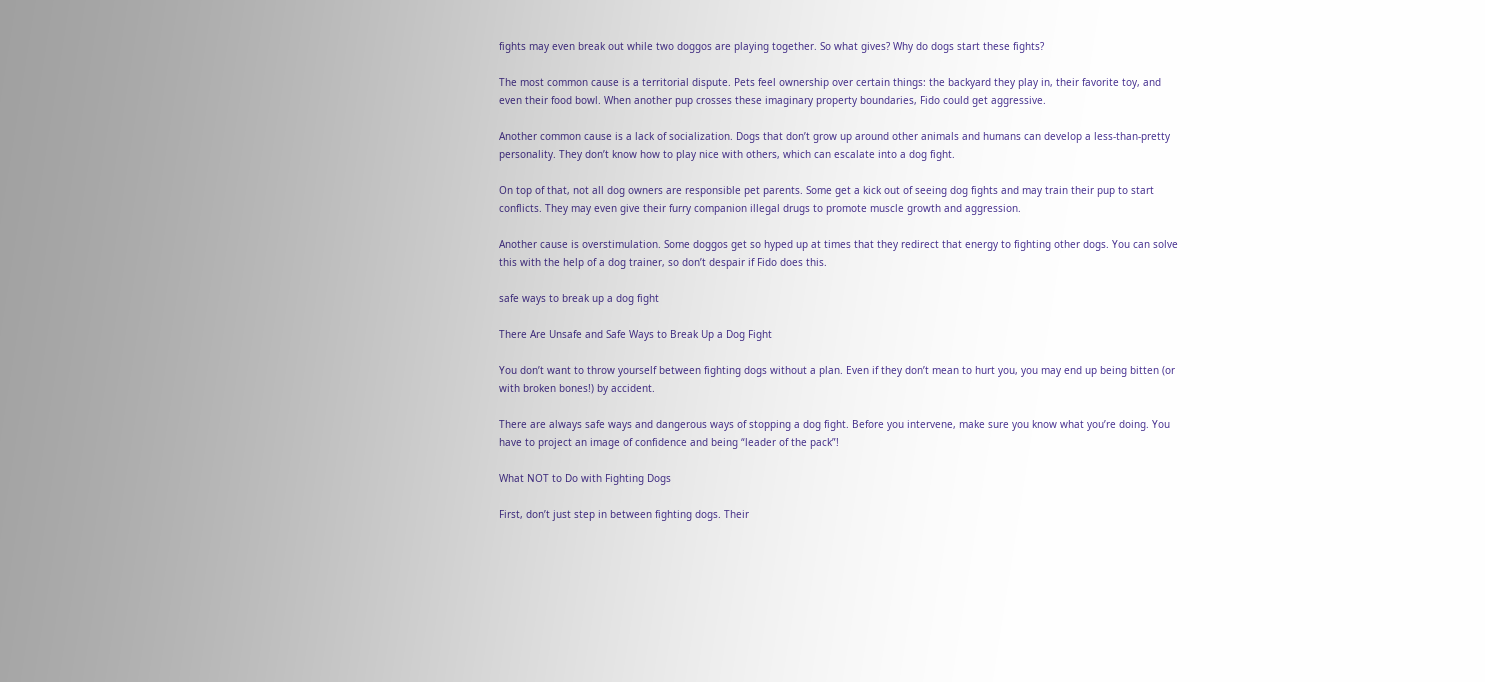fights may even break out while two doggos are playing together. So what gives? Why do dogs start these fights?

The most common cause is a territorial dispute. Pets feel ownership over certain things: the backyard they play in, their favorite toy, and even their food bowl. When another pup crosses these imaginary property boundaries, Fido could get aggressive.

Another common cause is a lack of socialization. Dogs that don’t grow up around other animals and humans can develop a less-than-pretty personality. They don’t know how to play nice with others, which can escalate into a dog fight.

On top of that, not all dog owners are responsible pet parents. Some get a kick out of seeing dog fights and may train their pup to start conflicts. They may even give their furry companion illegal drugs to promote muscle growth and aggression.

Another cause is overstimulation. Some doggos get so hyped up at times that they redirect that energy to fighting other dogs. You can solve this with the help of a dog trainer, so don’t despair if Fido does this.

safe ways to break up a dog fight

There Are Unsafe and Safe Ways to Break Up a Dog Fight

You don’t want to throw yourself between fighting dogs without a plan. Even if they don’t mean to hurt you, you may end up being bitten (or with broken bones!) by accident.

There are always safe ways and dangerous ways of stopping a dog fight. Before you intervene, make sure you know what you’re doing. You have to project an image of confidence and being “leader of the pack”!

What NOT to Do with Fighting Dogs

First, don’t just step in between fighting dogs. Their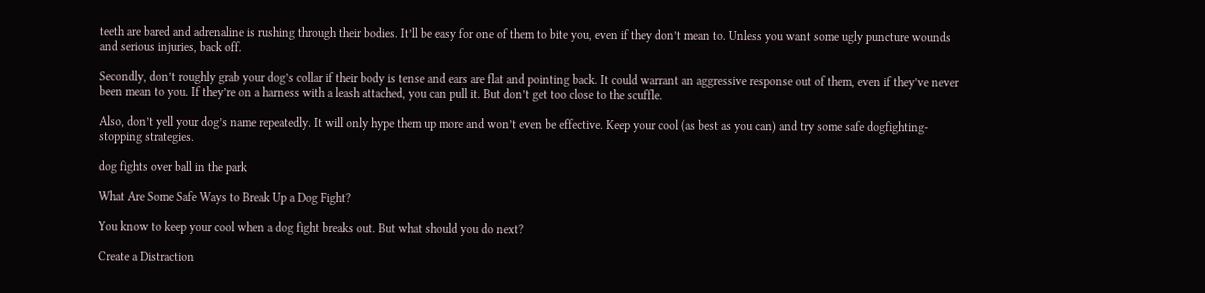teeth are bared and adrenaline is rushing through their bodies. It’ll be easy for one of them to bite you, even if they don’t mean to. Unless you want some ugly puncture wounds and serious injuries, back off.

Secondly, don’t roughly grab your dog’s collar if their body is tense and ears are flat and pointing back. It could warrant an aggressive response out of them, even if they’ve never been mean to you. If they’re on a harness with a leash attached, you can pull it. But don’t get too close to the scuffle.

Also, don’t yell your dog’s name repeatedly. It will only hype them up more and won’t even be effective. Keep your cool (as best as you can) and try some safe dogfighting-stopping strategies.

dog fights over ball in the park

What Are Some Safe Ways to Break Up a Dog Fight?

You know to keep your cool when a dog fight breaks out. But what should you do next?

Create a Distraction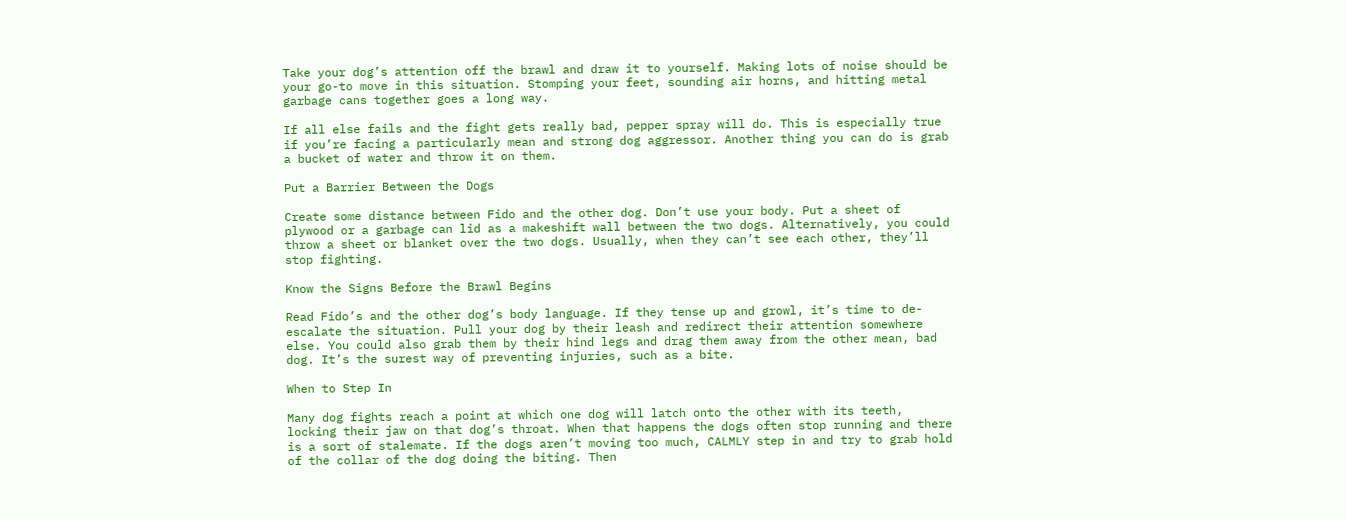Take your dog’s attention off the brawl and draw it to yourself. Making lots of noise should be your go-to move in this situation. Stomping your feet, sounding air horns, and hitting metal garbage cans together goes a long way.

If all else fails and the fight gets really bad, pepper spray will do. This is especially true if you’re facing a particularly mean and strong dog aggressor. Another thing you can do is grab a bucket of water and throw it on them.

Put a Barrier Between the Dogs

Create some distance between Fido and the other dog. Don’t use your body. Put a sheet of plywood or a garbage can lid as a makeshift wall between the two dogs. Alternatively, you could throw a sheet or blanket over the two dogs. Usually, when they can’t see each other, they’ll stop fighting.

Know the Signs Before the Brawl Begins

Read Fido’s and the other dog’s body language. If they tense up and growl, it’s time to de-escalate the situation. Pull your dog by their leash and redirect their attention somewhere else. You could also grab them by their hind legs and drag them away from the other mean, bad dog. It’s the surest way of preventing injuries, such as a bite.

When to Step In

Many dog fights reach a point at which one dog will latch onto the other with its teeth, locking their jaw on that dog’s throat. When that happens the dogs often stop running and there is a sort of stalemate. If the dogs aren’t moving too much, CALMLY step in and try to grab hold of the collar of the dog doing the biting. Then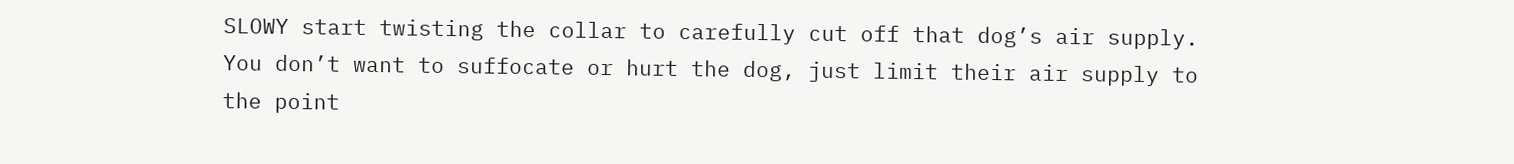SLOWY start twisting the collar to carefully cut off that dog’s air supply. You don’t want to suffocate or hurt the dog, just limit their air supply to the point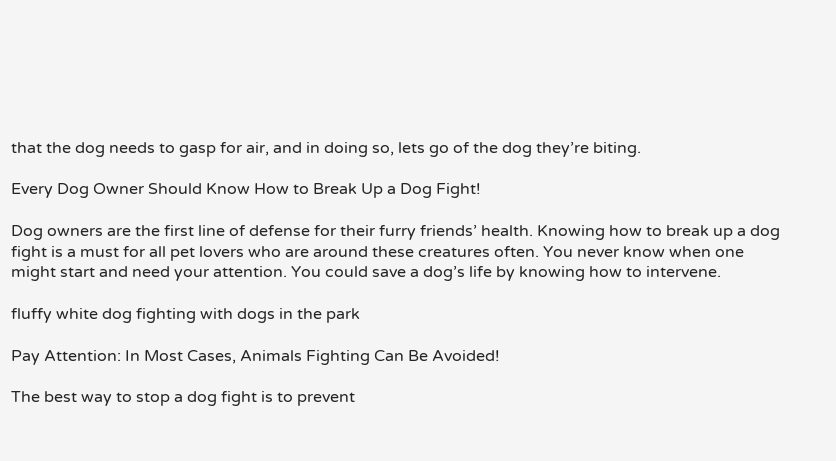that the dog needs to gasp for air, and in doing so, lets go of the dog they’re biting.

Every Dog Owner Should Know How to Break Up a Dog Fight!

Dog owners are the first line of defense for their furry friends’ health. Knowing how to break up a dog fight is a must for all pet lovers who are around these creatures often. You never know when one might start and need your attention. You could save a dog’s life by knowing how to intervene.

fluffy white dog fighting with dogs in the park

Pay Attention: In Most Cases, Animals Fighting Can Be Avoided!

The best way to stop a dog fight is to prevent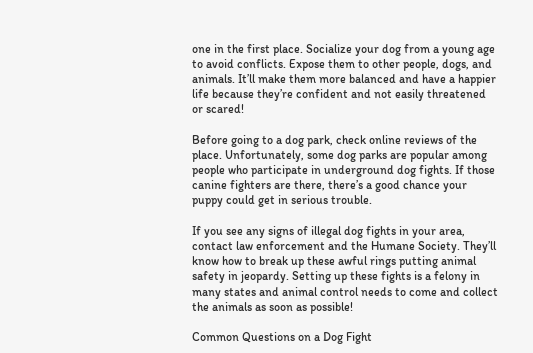one in the first place. Socialize your dog from a young age to avoid conflicts. Expose them to other people, dogs, and animals. It’ll make them more balanced and have a happier life because they’re confident and not easily threatened or scared!

Before going to a dog park, check online reviews of the place. Unfortunately, some dog parks are popular among people who participate in underground dog fights. If those canine fighters are there, there’s a good chance your puppy could get in serious trouble.

If you see any signs of illegal dog fights in your area, contact law enforcement and the Humane Society. They’ll know how to break up these awful rings putting animal safety in jeopardy. Setting up these fights is a felony in many states and animal control needs to come and collect the animals as soon as possible!

Common Questions on a Dog Fight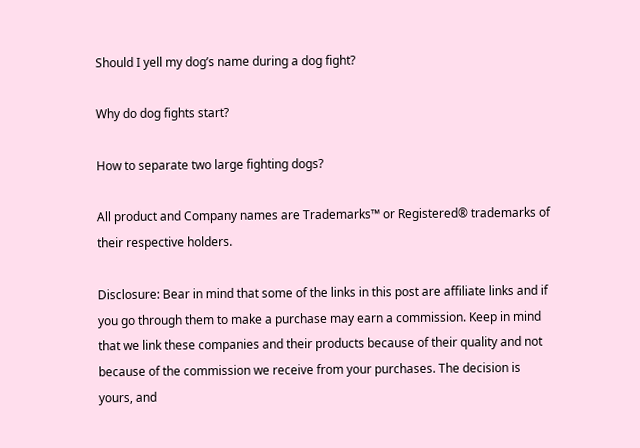Should I yell my dog’s name during a dog fight?

Why do dog fights start?

How to separate two large fighting dogs?

All product and Company names are Trademarks™ or Registered® trademarks of their respective holders.

Disclosure: Bear in mind that some of the links in this post are affiliate links and if you go through them to make a purchase may earn a commission. Keep in mind that we link these companies and their products because of their quality and not because of the commission we receive from your purchases. The decision is yours, and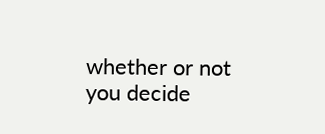whether or not you decide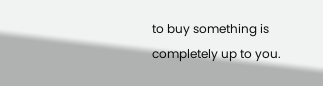to buy something is completely up to you.